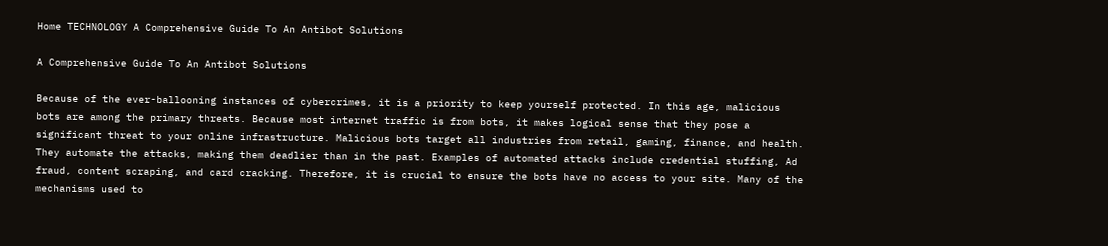Home TECHNOLOGY A Comprehensive Guide To An Antibot Solutions

A Comprehensive Guide To An Antibot Solutions

Because of the ever-ballooning instances of cybercrimes, it is a priority to keep yourself protected. In this age, malicious bots are among the primary threats. Because most internet traffic is from bots, it makes logical sense that they pose a significant threat to your online infrastructure. Malicious bots target all industries from retail, gaming, finance, and health. They automate the attacks, making them deadlier than in the past. Examples of automated attacks include credential stuffing, Ad fraud, content scraping, and card cracking. Therefore, it is crucial to ensure the bots have no access to your site. Many of the mechanisms used to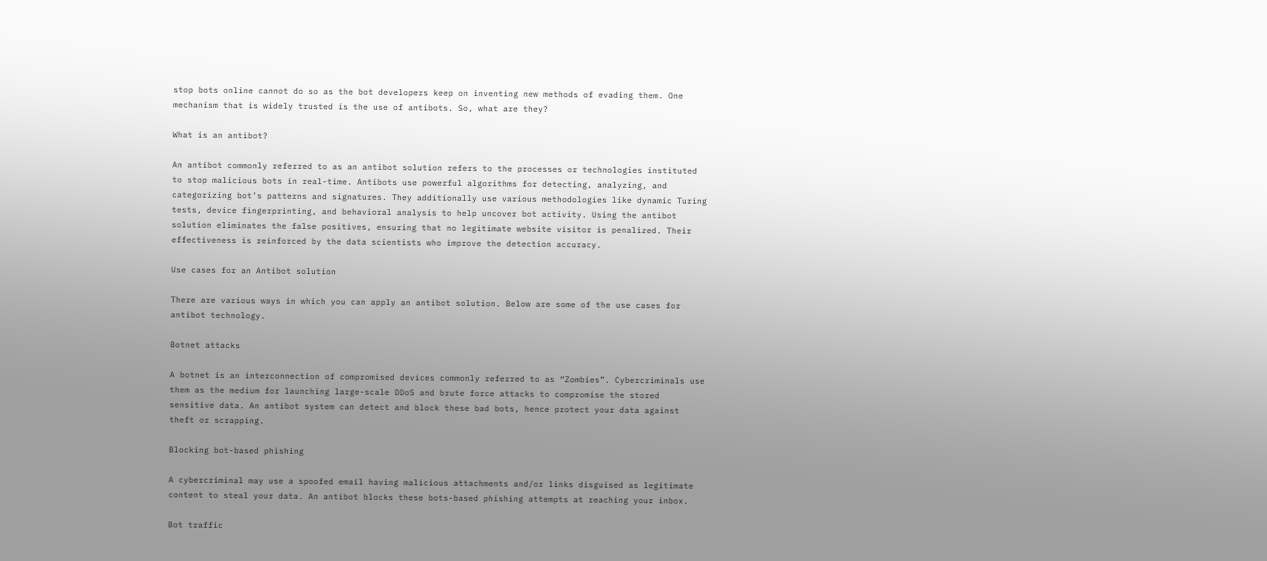stop bots online cannot do so as the bot developers keep on inventing new methods of evading them. One mechanism that is widely trusted is the use of antibots. So, what are they?

What is an antibot?

An antibot commonly referred to as an antibot solution refers to the processes or technologies instituted to stop malicious bots in real-time. Antibots use powerful algorithms for detecting, analyzing, and categorizing bot’s patterns and signatures. They additionally use various methodologies like dynamic Turing tests, device fingerprinting, and behavioral analysis to help uncover bot activity. Using the antibot solution eliminates the false positives, ensuring that no legitimate website visitor is penalized. Their effectiveness is reinforced by the data scientists who improve the detection accuracy.

Use cases for an Antibot solution

There are various ways in which you can apply an antibot solution. Below are some of the use cases for antibot technology.

Botnet attacks

A botnet is an interconnection of compromised devices commonly referred to as “Zombies”. Cybercriminals use them as the medium for launching large-scale DDoS and brute force attacks to compromise the stored sensitive data. An antibot system can detect and block these bad bots, hence protect your data against theft or scrapping.

Blocking bot-based phishing

A cybercriminal may use a spoofed email having malicious attachments and/or links disguised as legitimate content to steal your data. An antibot blocks these bots-based phishing attempts at reaching your inbox.

Bot traffic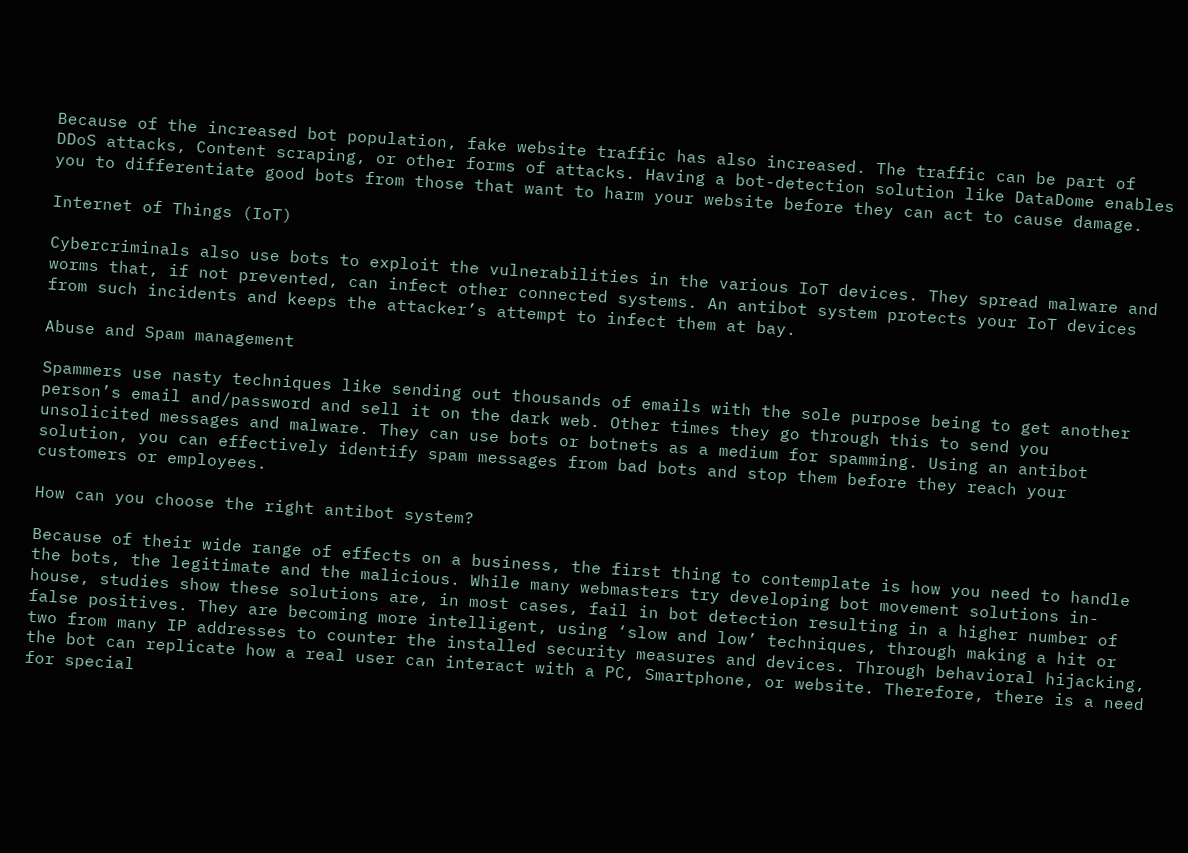Because of the increased bot population, fake website traffic has also increased. The traffic can be part of DDoS attacks, Content scraping, or other forms of attacks. Having a bot-detection solution like DataDome enables you to differentiate good bots from those that want to harm your website before they can act to cause damage.

Internet of Things (IoT)

Cybercriminals also use bots to exploit the vulnerabilities in the various IoT devices. They spread malware and worms that, if not prevented, can infect other connected systems. An antibot system protects your IoT devices from such incidents and keeps the attacker’s attempt to infect them at bay.

Abuse and Spam management

Spammers use nasty techniques like sending out thousands of emails with the sole purpose being to get another person’s email and/password and sell it on the dark web. Other times they go through this to send you unsolicited messages and malware. They can use bots or botnets as a medium for spamming. Using an antibot solution, you can effectively identify spam messages from bad bots and stop them before they reach your customers or employees.

How can you choose the right antibot system?

Because of their wide range of effects on a business, the first thing to contemplate is how you need to handle the bots, the legitimate and the malicious. While many webmasters try developing bot movement solutions in-house, studies show these solutions are, in most cases, fail in bot detection resulting in a higher number of false positives. They are becoming more intelligent, using ‘slow and low’ techniques, through making a hit or two from many IP addresses to counter the installed security measures and devices. Through behavioral hijacking, the bot can replicate how a real user can interact with a PC, Smartphone, or website. Therefore, there is a need for special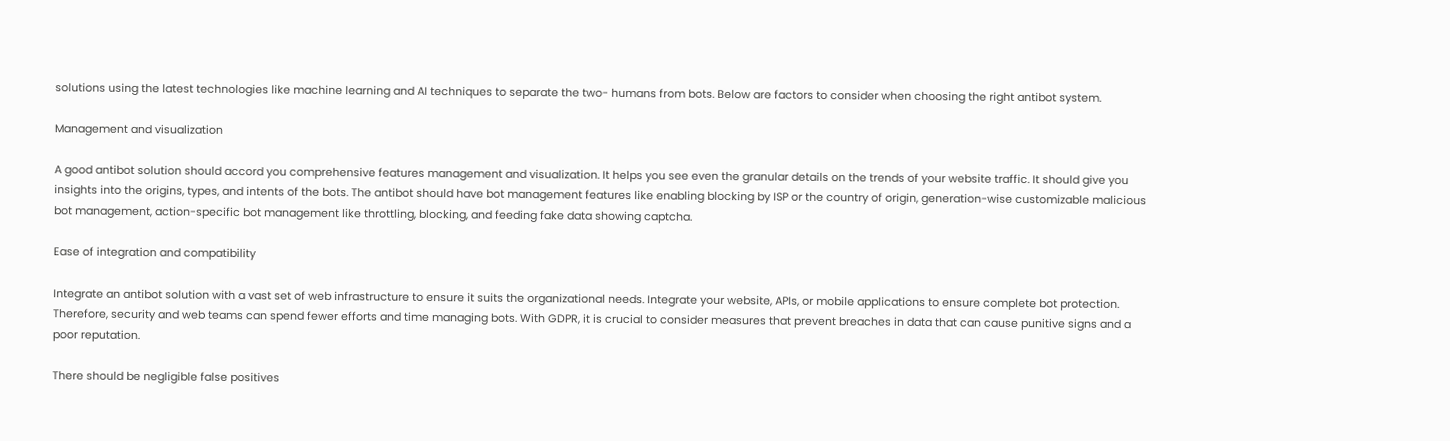solutions using the latest technologies like machine learning and AI techniques to separate the two- humans from bots. Below are factors to consider when choosing the right antibot system.

Management and visualization

A good antibot solution should accord you comprehensive features management and visualization. It helps you see even the granular details on the trends of your website traffic. It should give you insights into the origins, types, and intents of the bots. The antibot should have bot management features like enabling blocking by ISP or the country of origin, generation-wise customizable malicious bot management, action-specific bot management like throttling, blocking, and feeding fake data showing captcha.

Ease of integration and compatibility

Integrate an antibot solution with a vast set of web infrastructure to ensure it suits the organizational needs. Integrate your website, APIs, or mobile applications to ensure complete bot protection. Therefore, security and web teams can spend fewer efforts and time managing bots. With GDPR, it is crucial to consider measures that prevent breaches in data that can cause punitive signs and a poor reputation.

There should be negligible false positives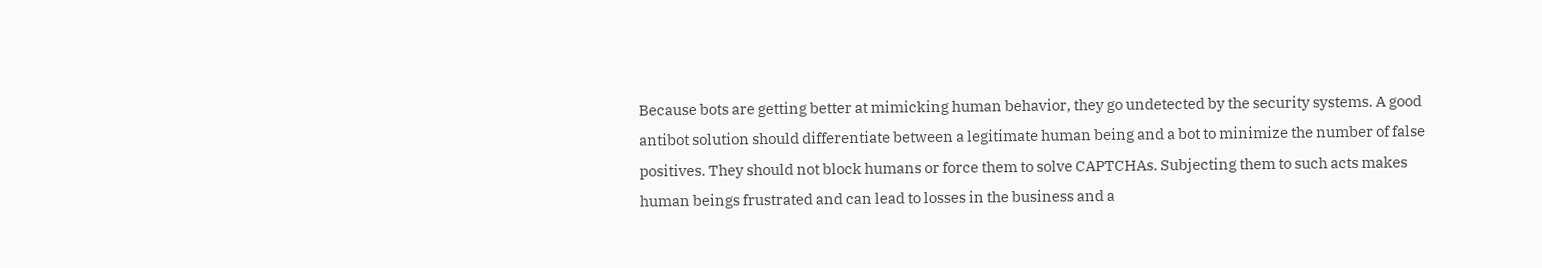Because bots are getting better at mimicking human behavior, they go undetected by the security systems. A good antibot solution should differentiate between a legitimate human being and a bot to minimize the number of false positives. They should not block humans or force them to solve CAPTCHAs. Subjecting them to such acts makes human beings frustrated and can lead to losses in the business and a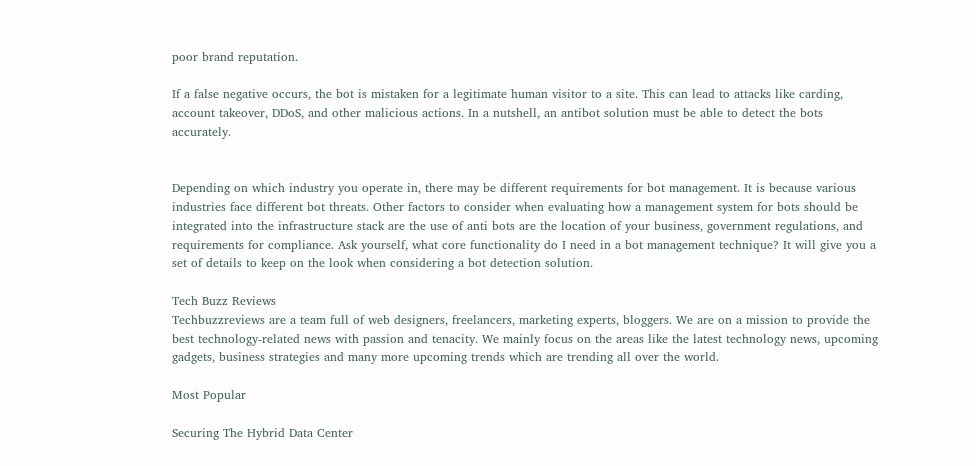poor brand reputation.

If a false negative occurs, the bot is mistaken for a legitimate human visitor to a site. This can lead to attacks like carding, account takeover, DDoS, and other malicious actions. In a nutshell, an antibot solution must be able to detect the bots accurately.


Depending on which industry you operate in, there may be different requirements for bot management. It is because various industries face different bot threats. Other factors to consider when evaluating how a management system for bots should be integrated into the infrastructure stack are the use of anti bots are the location of your business, government regulations, and requirements for compliance. Ask yourself, what core functionality do I need in a bot management technique? It will give you a set of details to keep on the look when considering a bot detection solution.

Tech Buzz Reviews
Techbuzzreviews are a team full of web designers, freelancers, marketing experts, bloggers. We are on a mission to provide the best technology-related news with passion and tenacity. We mainly focus on the areas like the latest technology news, upcoming gadgets, business strategies and many more upcoming trends which are trending all over the world.

Most Popular

Securing The Hybrid Data Center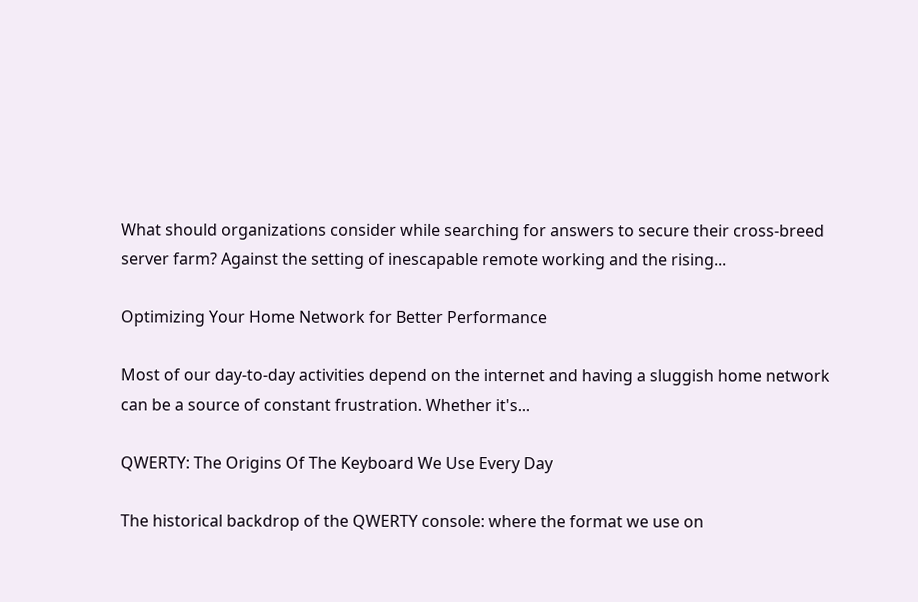What should organizations consider while searching for answers to secure their cross-breed server farm? Against the setting of inescapable remote working and the rising...

Optimizing Your Home Network for Better Performance

Most of our day-to-day activities depend on the internet and having a sluggish home network can be a source of constant frustration. Whether it's...

QWERTY: The Origins Of The Keyboard We Use Every Day

The historical backdrop of the QWERTY console: where the format we use on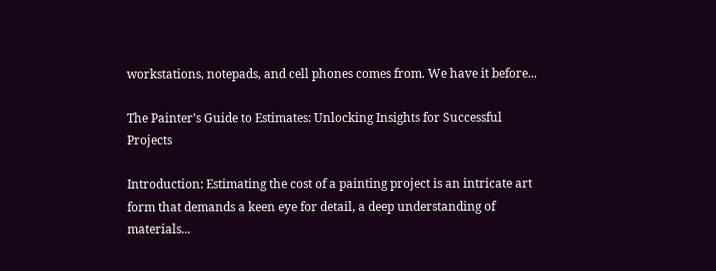workstations, notepads, and cell phones comes from. We have it before...

The Painter’s Guide to Estimates: Unlocking Insights for Successful Projects

Introduction: Estimating the cost of a painting project is an intricate art form that demands a keen eye for detail, a deep understanding of materials...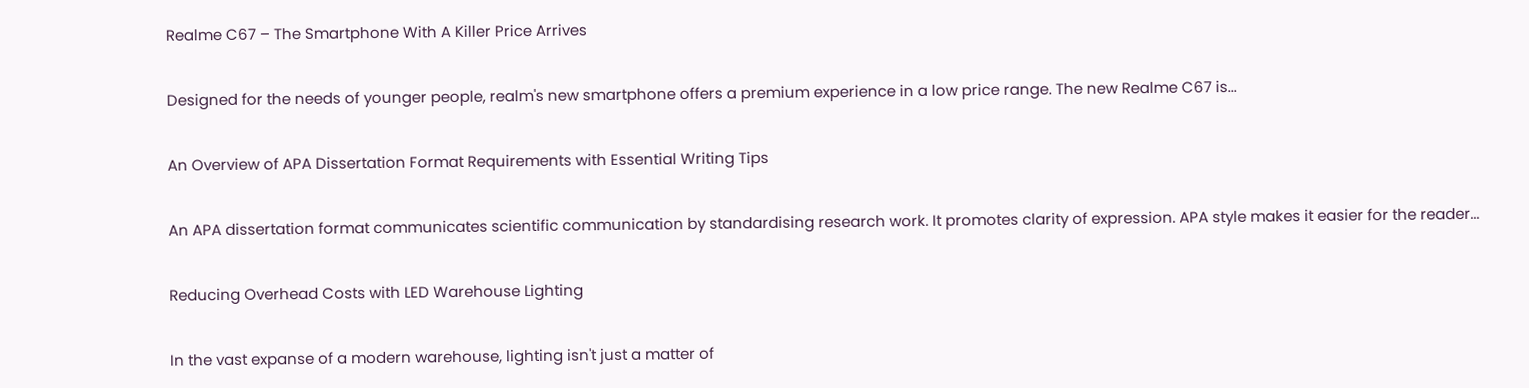Realme C67 – The Smartphone With A Killer Price Arrives

Designed for the needs of younger people, realm's new smartphone offers a premium experience in a low price range. The new Realme C67 is...

An Overview of APA Dissertation Format Requirements with Essential Writing Tips

An APA dissertation format communicates scientific communication by standardising research work. It promotes clarity of expression. APA style makes it easier for the reader...

Reducing Overhead Costs with LED Warehouse Lighting

In the vast expanse of a modern warehouse, lighting isn't just a matter of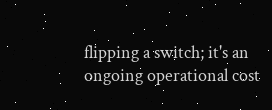flipping a switch; it's an ongoing operational cost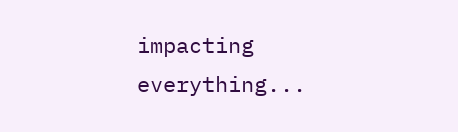impacting everything...